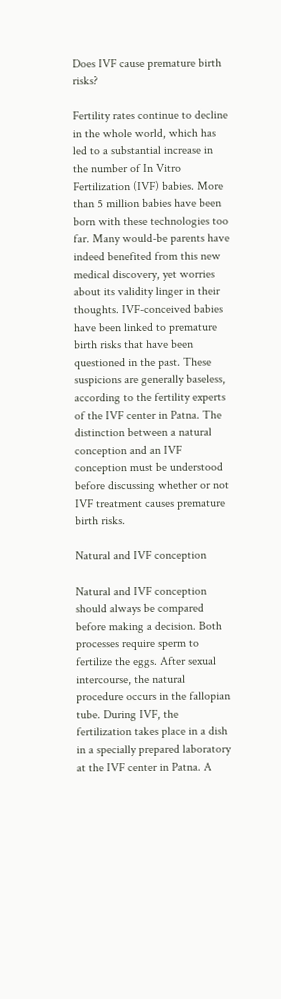Does IVF cause premature birth risks?

Fertility rates continue to decline in the whole world, which has led to a substantial increase in the number of In Vitro Fertilization (IVF) babies. More than 5 million babies have been born with these technologies too far. Many would-be parents have indeed benefited from this new medical discovery, yet worries about its validity linger in their thoughts. IVF-conceived babies have been linked to premature birth risks that have been questioned in the past. These suspicions are generally baseless, according to the fertility experts of the IVF center in Patna. The distinction between a natural conception and an IVF conception must be understood before discussing whether or not IVF treatment causes premature birth risks.

Natural and IVF conception

Natural and IVF conception should always be compared before making a decision. Both processes require sperm to fertilize the eggs. After sexual intercourse, the natural procedure occurs in the fallopian tube. During IVF, the fertilization takes place in a dish in a specially prepared laboratory at the IVF center in Patna. A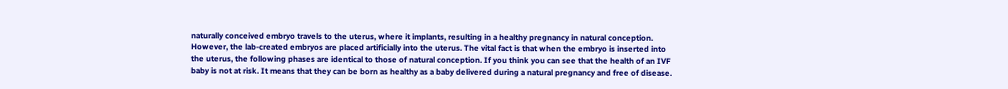naturally conceived embryo travels to the uterus, where it implants, resulting in a healthy pregnancy in natural conception. However, the lab-created embryos are placed artificially into the uterus. The vital fact is that when the embryo is inserted into the uterus, the following phases are identical to those of natural conception. If you think you can see that the health of an IVF baby is not at risk. It means that they can be born as healthy as a baby delivered during a natural pregnancy and free of disease.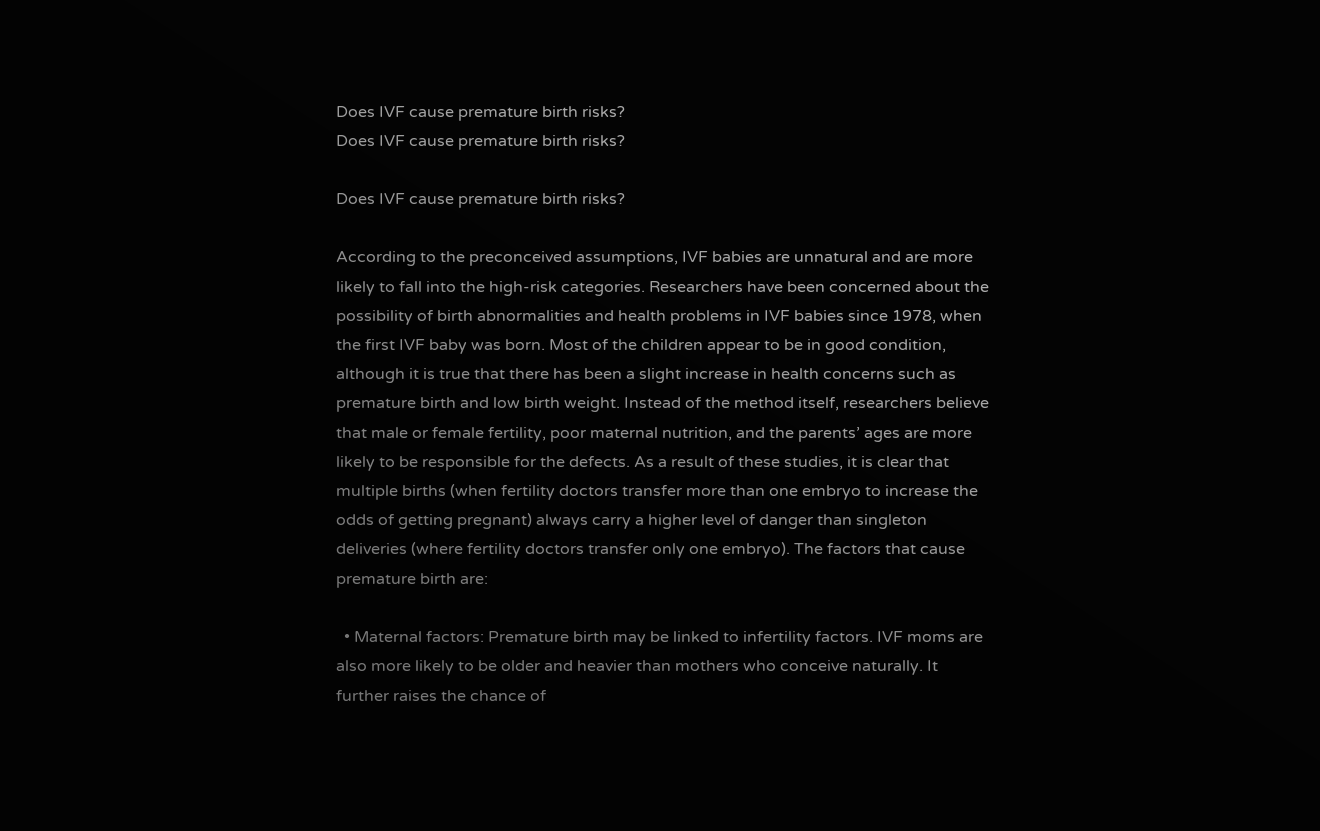Does IVF cause premature birth risks?
Does IVF cause premature birth risks?

Does IVF cause premature birth risks?

According to the preconceived assumptions, IVF babies are unnatural and are more likely to fall into the high-risk categories. Researchers have been concerned about the possibility of birth abnormalities and health problems in IVF babies since 1978, when the first IVF baby was born. Most of the children appear to be in good condition, although it is true that there has been a slight increase in health concerns such as premature birth and low birth weight. Instead of the method itself, researchers believe that male or female fertility, poor maternal nutrition, and the parents’ ages are more likely to be responsible for the defects. As a result of these studies, it is clear that multiple births (when fertility doctors transfer more than one embryo to increase the odds of getting pregnant) always carry a higher level of danger than singleton deliveries (where fertility doctors transfer only one embryo). The factors that cause premature birth are:

  • Maternal factors: Premature birth may be linked to infertility factors. IVF moms are also more likely to be older and heavier than mothers who conceive naturally. It further raises the chance of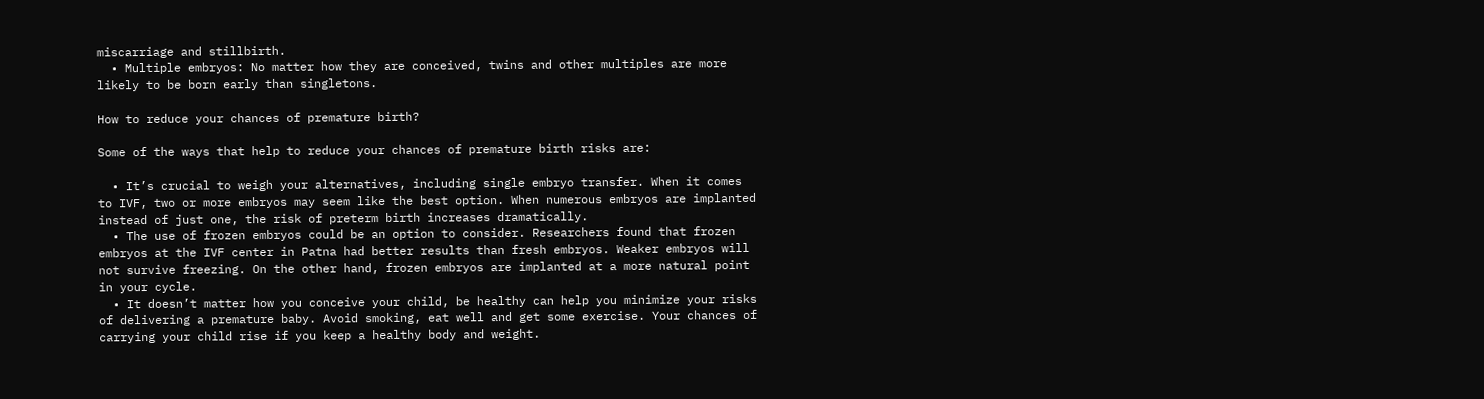miscarriage and stillbirth.
  • Multiple embryos: No matter how they are conceived, twins and other multiples are more likely to be born early than singletons.

How to reduce your chances of premature birth?

Some of the ways that help to reduce your chances of premature birth risks are:

  • It’s crucial to weigh your alternatives, including single embryo transfer. When it comes to IVF, two or more embryos may seem like the best option. When numerous embryos are implanted instead of just one, the risk of preterm birth increases dramatically.
  • The use of frozen embryos could be an option to consider. Researchers found that frozen embryos at the IVF center in Patna had better results than fresh embryos. Weaker embryos will not survive freezing. On the other hand, frozen embryos are implanted at a more natural point in your cycle.
  • It doesn’t matter how you conceive your child, be healthy can help you minimize your risks of delivering a premature baby. Avoid smoking, eat well and get some exercise. Your chances of carrying your child rise if you keep a healthy body and weight.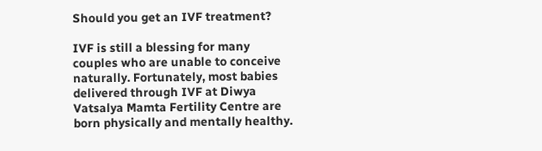Should you get an IVF treatment?

IVF is still a blessing for many couples who are unable to conceive naturally. Fortunately, most babies delivered through IVF at Diwya Vatsalya Mamta Fertility Centre are born physically and mentally healthy.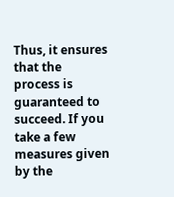Thus, it ensures that the process is guaranteed to succeed. If you take a few measures given by the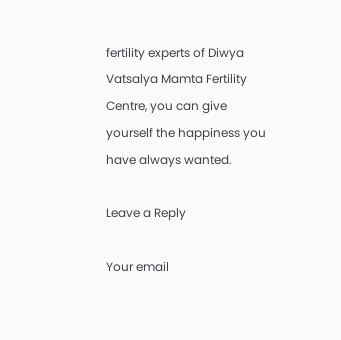fertility experts of Diwya Vatsalya Mamta Fertility Centre, you can give yourself the happiness you have always wanted.

Leave a Reply

Your email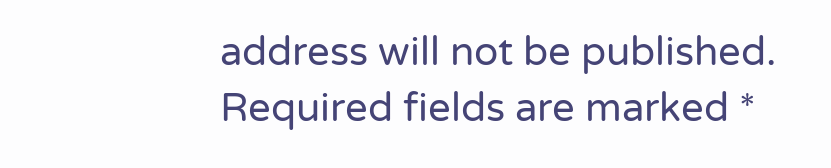address will not be published. Required fields are marked *